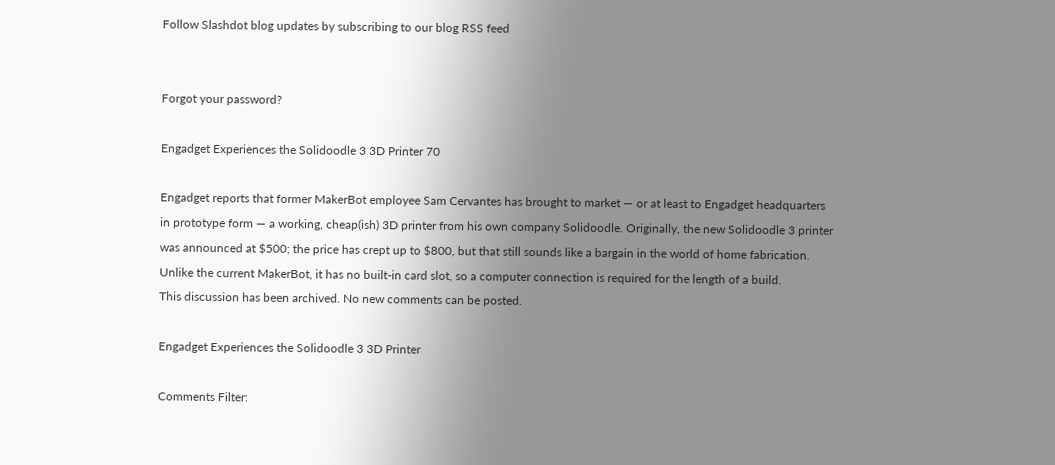Follow Slashdot blog updates by subscribing to our blog RSS feed


Forgot your password?

Engadget Experiences the Solidoodle 3 3D Printer 70

Engadget reports that former MakerBot employee Sam Cervantes has brought to market — or at least to Engadget headquarters in prototype form — a working, cheap(ish) 3D printer from his own company Solidoodle. Originally, the new Solidoodle 3 printer was announced at $500; the price has crept up to $800, but that still sounds like a bargain in the world of home fabrication. Unlike the current MakerBot, it has no built-in card slot, so a computer connection is required for the length of a build.
This discussion has been archived. No new comments can be posted.

Engadget Experiences the Solidoodle 3 3D Printer

Comments Filter: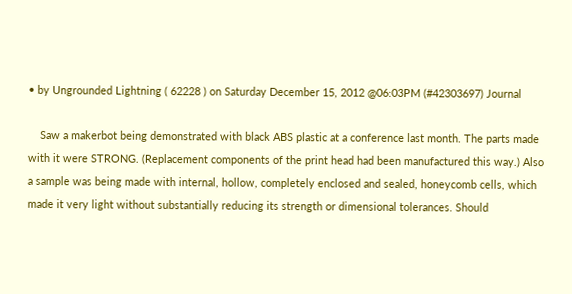• by Ungrounded Lightning ( 62228 ) on Saturday December 15, 2012 @06:03PM (#42303697) Journal

    Saw a makerbot being demonstrated with black ABS plastic at a conference last month. The parts made with it were STRONG. (Replacement components of the print head had been manufactured this way.) Also a sample was being made with internal, hollow, completely enclosed and sealed, honeycomb cells, which made it very light without substantially reducing its strength or dimensional tolerances. Should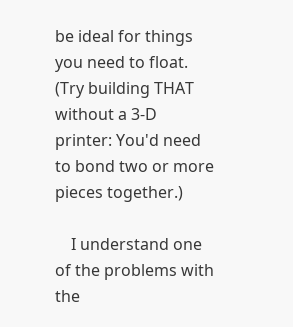be ideal for things you need to float. (Try building THAT without a 3-D printer: You'd need to bond two or more pieces together.)

    I understand one of the problems with the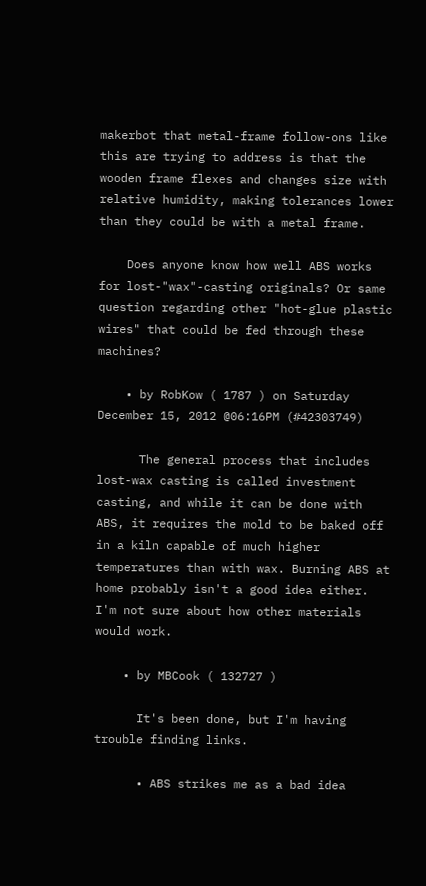makerbot that metal-frame follow-ons like this are trying to address is that the wooden frame flexes and changes size with relative humidity, making tolerances lower than they could be with a metal frame.

    Does anyone know how well ABS works for lost-"wax"-casting originals? Or same question regarding other "hot-glue plastic wires" that could be fed through these machines?

    • by RobKow ( 1787 ) on Saturday December 15, 2012 @06:16PM (#42303749)

      The general process that includes lost-wax casting is called investment casting, and while it can be done with ABS, it requires the mold to be baked off in a kiln capable of much higher temperatures than with wax. Burning ABS at home probably isn't a good idea either. I'm not sure about how other materials would work.

    • by MBCook ( 132727 )

      It's been done, but I'm having trouble finding links.

      • ABS strikes me as a bad idea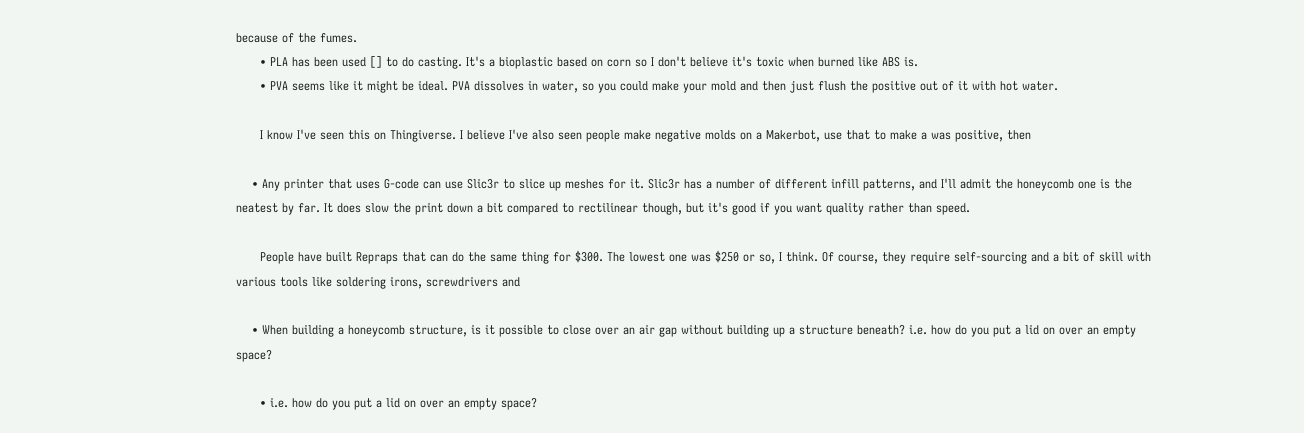because of the fumes.
      • PLA has been used [] to do casting. It's a bioplastic based on corn so I don't believe it's toxic when burned like ABS is.
      • PVA seems like it might be ideal. PVA dissolves in water, so you could make your mold and then just flush the positive out of it with hot water.

      I know I've seen this on Thingiverse. I believe I've also seen people make negative molds on a Makerbot, use that to make a was positive, then

    • Any printer that uses G-code can use Slic3r to slice up meshes for it. Slic3r has a number of different infill patterns, and I'll admit the honeycomb one is the neatest by far. It does slow the print down a bit compared to rectilinear though, but it's good if you want quality rather than speed.

      People have built Repraps that can do the same thing for $300. The lowest one was $250 or so, I think. Of course, they require self-sourcing and a bit of skill with various tools like soldering irons, screwdrivers and

    • When building a honeycomb structure, is it possible to close over an air gap without building up a structure beneath? i.e. how do you put a lid on over an empty space?

      • i.e. how do you put a lid on over an empty space?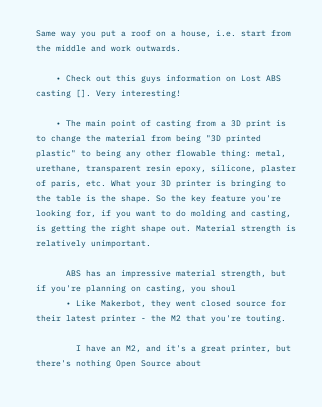Same way you put a roof on a house, i.e. start from the middle and work outwards.

    • Check out this guys information on Lost ABS casting []. Very interesting!

    • The main point of casting from a 3D print is to change the material from being "3D printed plastic" to being any other flowable thing: metal, urethane, transparent resin epoxy, silicone, plaster of paris, etc. What your 3D printer is bringing to the table is the shape. So the key feature you're looking for, if you want to do molding and casting, is getting the right shape out. Material strength is relatively unimportant.

      ABS has an impressive material strength, but if you're planning on casting, you shoul
      • Like Makerbot, they went closed source for their latest printer - the M2 that you're touting.

        I have an M2, and it's a great printer, but there's nothing Open Source about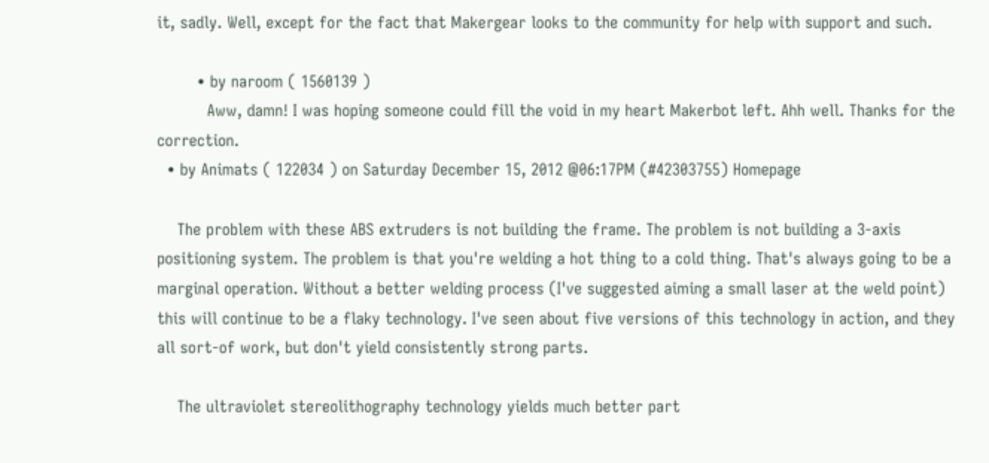it, sadly. Well, except for the fact that Makergear looks to the community for help with support and such.

        • by naroom ( 1560139 )
          Aww, damn! I was hoping someone could fill the void in my heart Makerbot left. Ahh well. Thanks for the correction.
  • by Animats ( 122034 ) on Saturday December 15, 2012 @06:17PM (#42303755) Homepage

    The problem with these ABS extruders is not building the frame. The problem is not building a 3-axis positioning system. The problem is that you're welding a hot thing to a cold thing. That's always going to be a marginal operation. Without a better welding process (I've suggested aiming a small laser at the weld point) this will continue to be a flaky technology. I've seen about five versions of this technology in action, and they all sort-of work, but don't yield consistently strong parts.

    The ultraviolet stereolithography technology yields much better part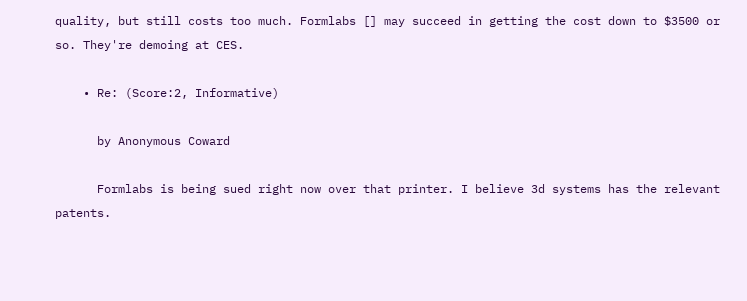quality, but still costs too much. Formlabs [] may succeed in getting the cost down to $3500 or so. They're demoing at CES.

    • Re: (Score:2, Informative)

      by Anonymous Coward

      Formlabs is being sued right now over that printer. I believe 3d systems has the relevant patents.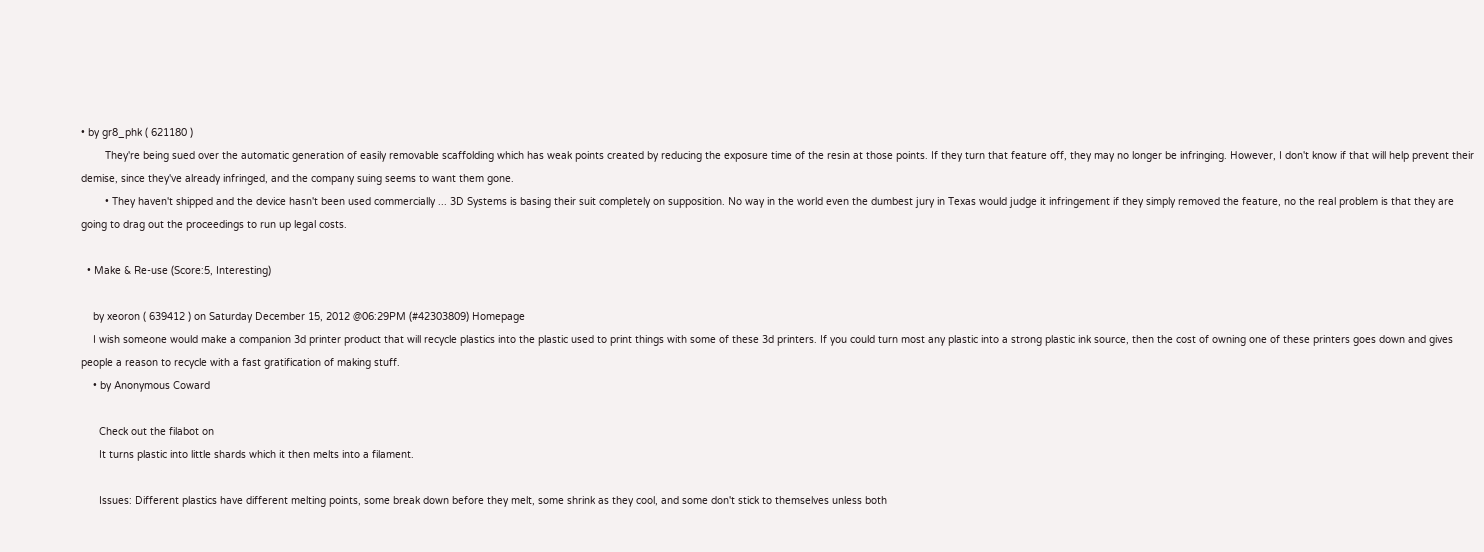• by gr8_phk ( 621180 )
        They're being sued over the automatic generation of easily removable scaffolding which has weak points created by reducing the exposure time of the resin at those points. If they turn that feature off, they may no longer be infringing. However, I don't know if that will help prevent their demise, since they've already infringed, and the company suing seems to want them gone.
        • They haven't shipped and the device hasn't been used commercially ... 3D Systems is basing their suit completely on supposition. No way in the world even the dumbest jury in Texas would judge it infringement if they simply removed the feature, no the real problem is that they are going to drag out the proceedings to run up legal costs.

  • Make & Re-use (Score:5, Interesting)

    by xeoron ( 639412 ) on Saturday December 15, 2012 @06:29PM (#42303809) Homepage
    I wish someone would make a companion 3d printer product that will recycle plastics into the plastic used to print things with some of these 3d printers. If you could turn most any plastic into a strong plastic ink source, then the cost of owning one of these printers goes down and gives people a reason to recycle with a fast gratification of making stuff.
    • by Anonymous Coward

      Check out the filabot on
      It turns plastic into little shards which it then melts into a filament.

      Issues: Different plastics have different melting points, some break down before they melt, some shrink as they cool, and some don't stick to themselves unless both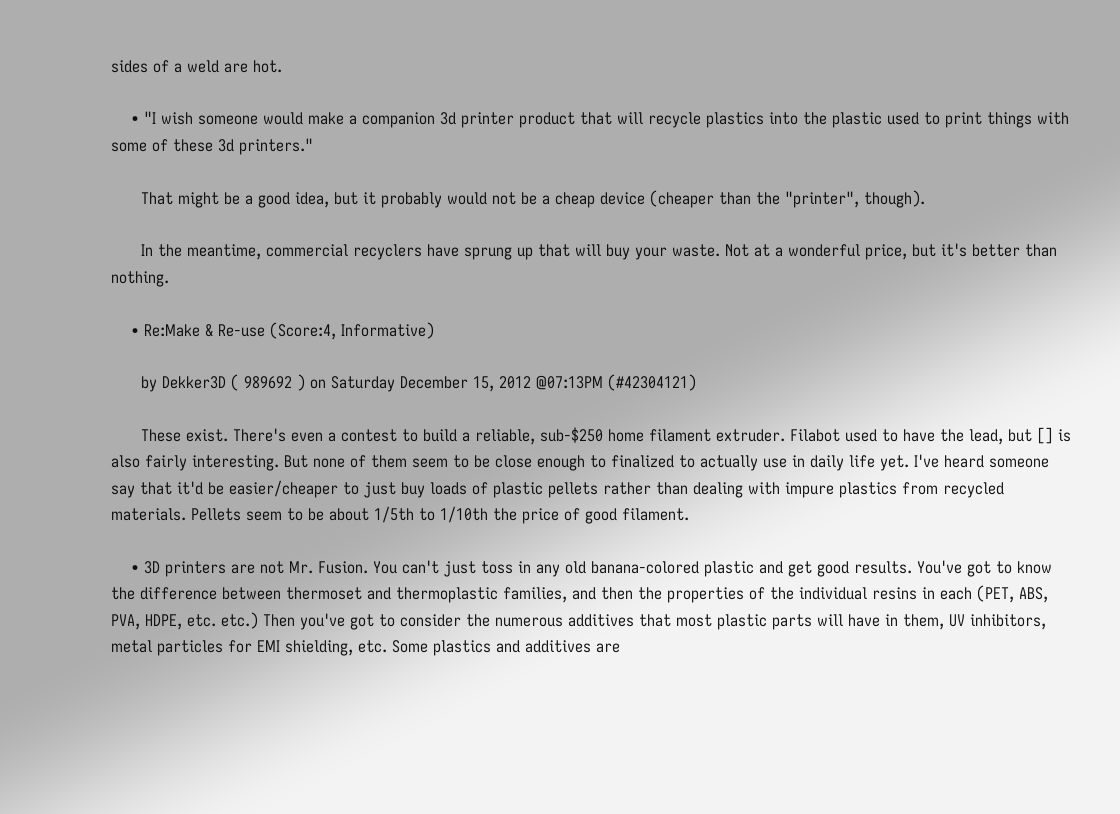sides of a weld are hot.

    • "I wish someone would make a companion 3d printer product that will recycle plastics into the plastic used to print things with some of these 3d printers."

      That might be a good idea, but it probably would not be a cheap device (cheaper than the "printer", though).

      In the meantime, commercial recyclers have sprung up that will buy your waste. Not at a wonderful price, but it's better than nothing.

    • Re:Make & Re-use (Score:4, Informative)

      by Dekker3D ( 989692 ) on Saturday December 15, 2012 @07:13PM (#42304121)

      These exist. There's even a contest to build a reliable, sub-$250 home filament extruder. Filabot used to have the lead, but [] is also fairly interesting. But none of them seem to be close enough to finalized to actually use in daily life yet. I've heard someone say that it'd be easier/cheaper to just buy loads of plastic pellets rather than dealing with impure plastics from recycled materials. Pellets seem to be about 1/5th to 1/10th the price of good filament.

    • 3D printers are not Mr. Fusion. You can't just toss in any old banana-colored plastic and get good results. You've got to know the difference between thermoset and thermoplastic families, and then the properties of the individual resins in each (PET, ABS, PVA, HDPE, etc. etc.) Then you've got to consider the numerous additives that most plastic parts will have in them, UV inhibitors, metal particles for EMI shielding, etc. Some plastics and additives are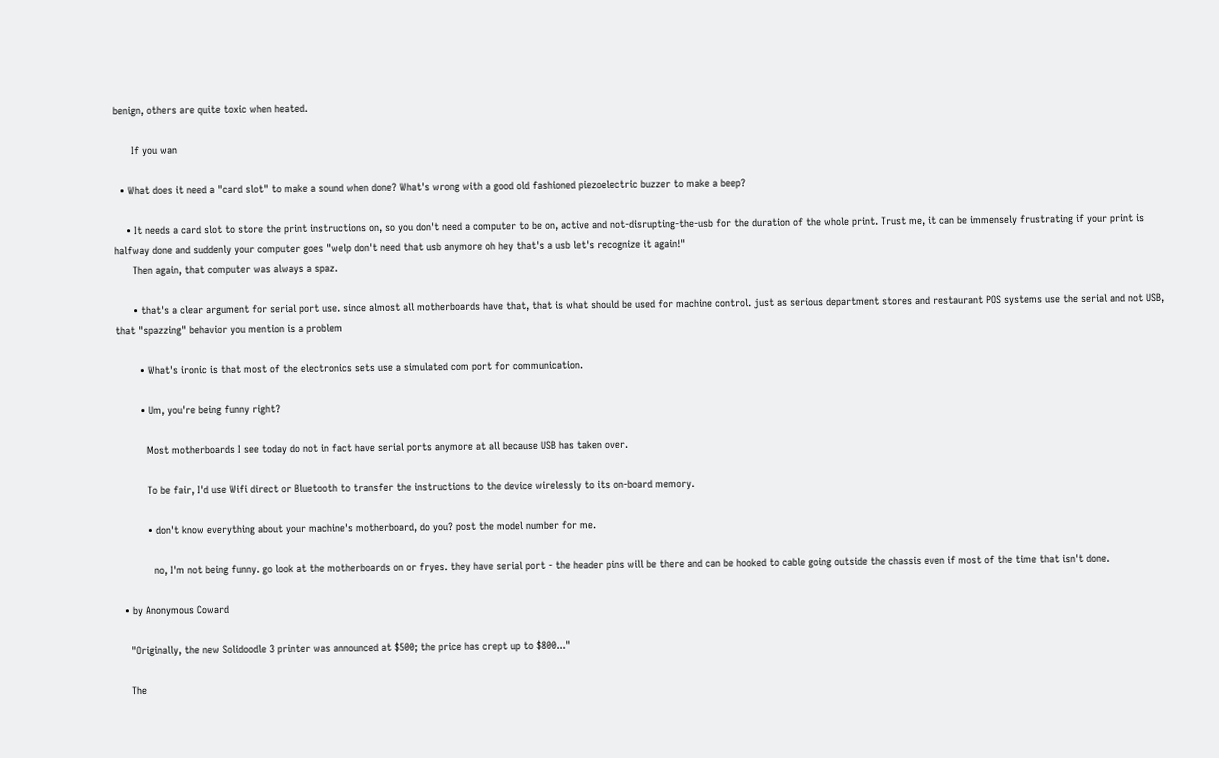benign, others are quite toxic when heated.

      If you wan

  • What does it need a "card slot" to make a sound when done? What's wrong with a good old fashioned piezoelectric buzzer to make a beep?

    • It needs a card slot to store the print instructions on, so you don't need a computer to be on, active and not-disrupting-the-usb for the duration of the whole print. Trust me, it can be immensely frustrating if your print is halfway done and suddenly your computer goes "welp don't need that usb anymore oh hey that's a usb let's recognize it again!"
      Then again, that computer was always a spaz.

      • that's a clear argument for serial port use. since almost all motherboards have that, that is what should be used for machine control. just as serious department stores and restaurant POS systems use the serial and not USB, that "spazzing" behavior you mention is a problem

        • What's ironic is that most of the electronics sets use a simulated com port for communication.

        • Um, you're being funny right?

          Most motherboards I see today do not in fact have serial ports anymore at all because USB has taken over.

          To be fair, I'd use Wifi direct or Bluetooth to transfer the instructions to the device wirelessly to its on-board memory.

          • don't know everything about your machine's motherboard, do you? post the model number for me.

            no, I'm not being funny. go look at the motherboards on or fryes. they have serial port - the header pins will be there and can be hooked to cable going outside the chassis even if most of the time that isn't done.

  • by Anonymous Coward

    "Originally, the new Solidoodle 3 printer was announced at $500; the price has crept up to $800..."

    The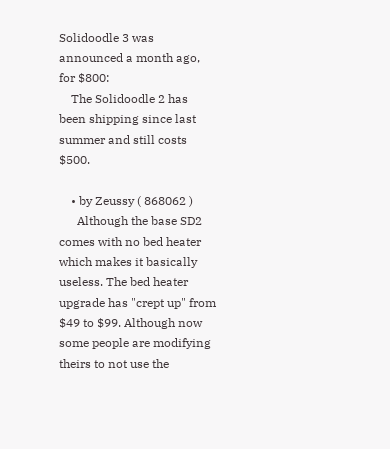Solidoodle 3 was announced a month ago, for $800:
    The Solidoodle 2 has been shipping since last summer and still costs $500.

    • by Zeussy ( 868062 )
      Although the base SD2 comes with no bed heater which makes it basically useless. The bed heater upgrade has "crept up" from $49 to $99. Although now some people are modifying theirs to not use the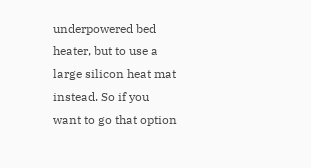underpowered bed heater, but to use a large silicon heat mat instead. So if you want to go that option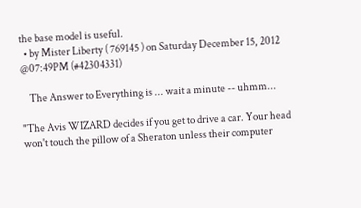the base model is useful.
  • by Mister Liberty ( 769145 ) on Saturday December 15, 2012 @07:49PM (#42304331)

    The Answer to Everything is ... wait a minute -- uhmm...

"The Avis WIZARD decides if you get to drive a car. Your head won't touch the pillow of a Sheraton unless their computer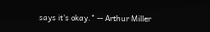says it's okay." -- Arthur Miller